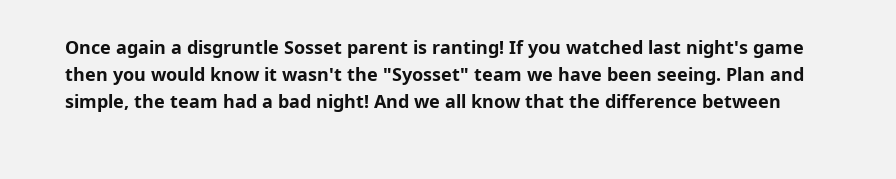Once again a disgruntle Sosset parent is ranting! If you watched last night's game then you would know it wasn't the "Syosset" team we have been seeing. Plan and simple, the team had a bad night! And we all know that the difference between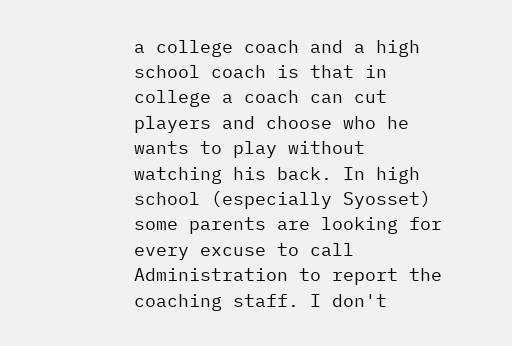a college coach and a high school coach is that in college a coach can cut players and choose who he wants to play without watching his back. In high school (especially Syosset) some parents are looking for every excuse to call Administration to report the coaching staff. I don't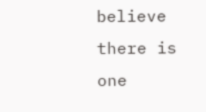believe there is one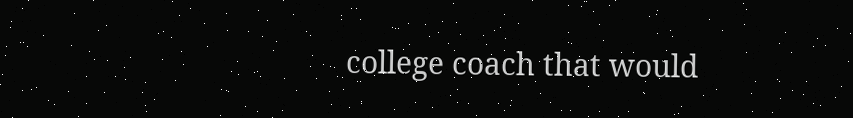college coach that would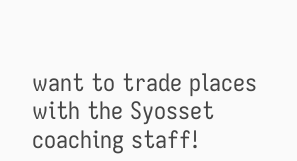want to trade places with the Syosset coaching staff!